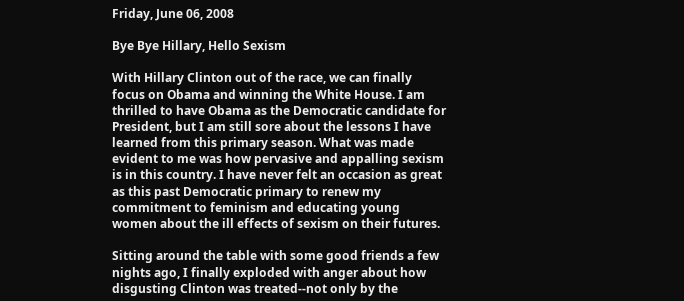Friday, June 06, 2008

Bye Bye Hillary, Hello Sexism

With Hillary Clinton out of the race, we can finally focus on Obama and winning the White House. I am thrilled to have Obama as the Democratic candidate for President, but I am still sore about the lessons I have learned from this primary season. What was made evident to me was how pervasive and appalling sexism is in this country. I have never felt an occasion as great as this past Democratic primary to renew my commitment to feminism and educating young women about the ill effects of sexism on their futures.

Sitting around the table with some good friends a few nights ago, I finally exploded with anger about how disgusting Clinton was treated--not only by the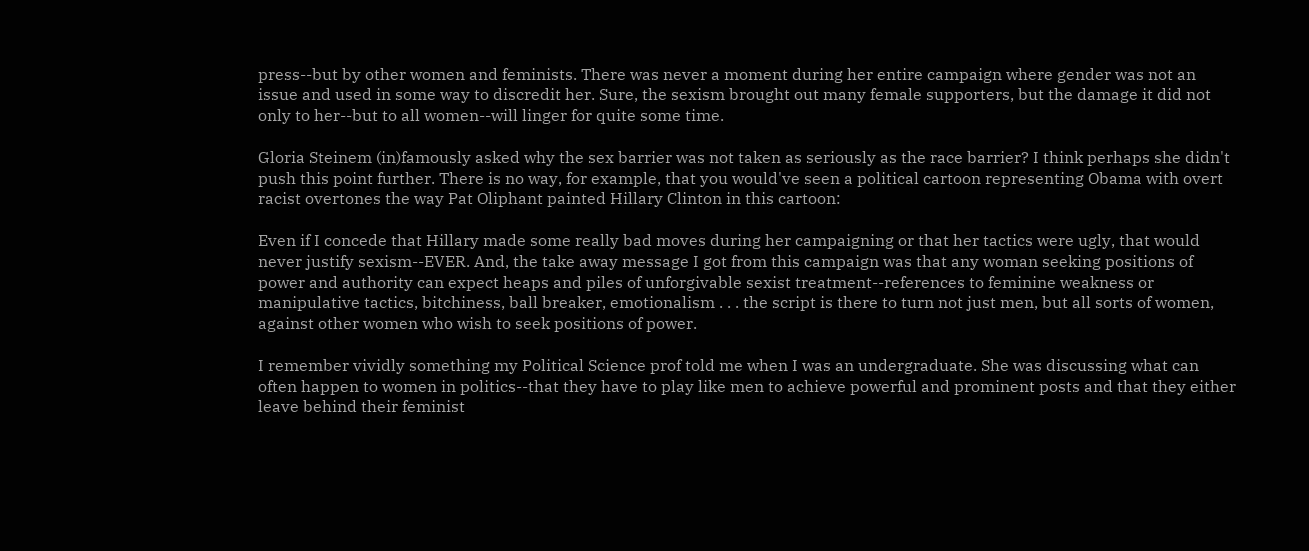press--but by other women and feminists. There was never a moment during her entire campaign where gender was not an issue and used in some way to discredit her. Sure, the sexism brought out many female supporters, but the damage it did not only to her--but to all women--will linger for quite some time.

Gloria Steinem (in)famously asked why the sex barrier was not taken as seriously as the race barrier? I think perhaps she didn't push this point further. There is no way, for example, that you would've seen a political cartoon representing Obama with overt racist overtones the way Pat Oliphant painted Hillary Clinton in this cartoon:

Even if I concede that Hillary made some really bad moves during her campaigning or that her tactics were ugly, that would never justify sexism--EVER. And, the take away message I got from this campaign was that any woman seeking positions of power and authority can expect heaps and piles of unforgivable sexist treatment--references to feminine weakness or manipulative tactics, bitchiness, ball breaker, emotionalism . . . the script is there to turn not just men, but all sorts of women, against other women who wish to seek positions of power.

I remember vividly something my Political Science prof told me when I was an undergraduate. She was discussing what can often happen to women in politics--that they have to play like men to achieve powerful and prominent posts and that they either leave behind their feminist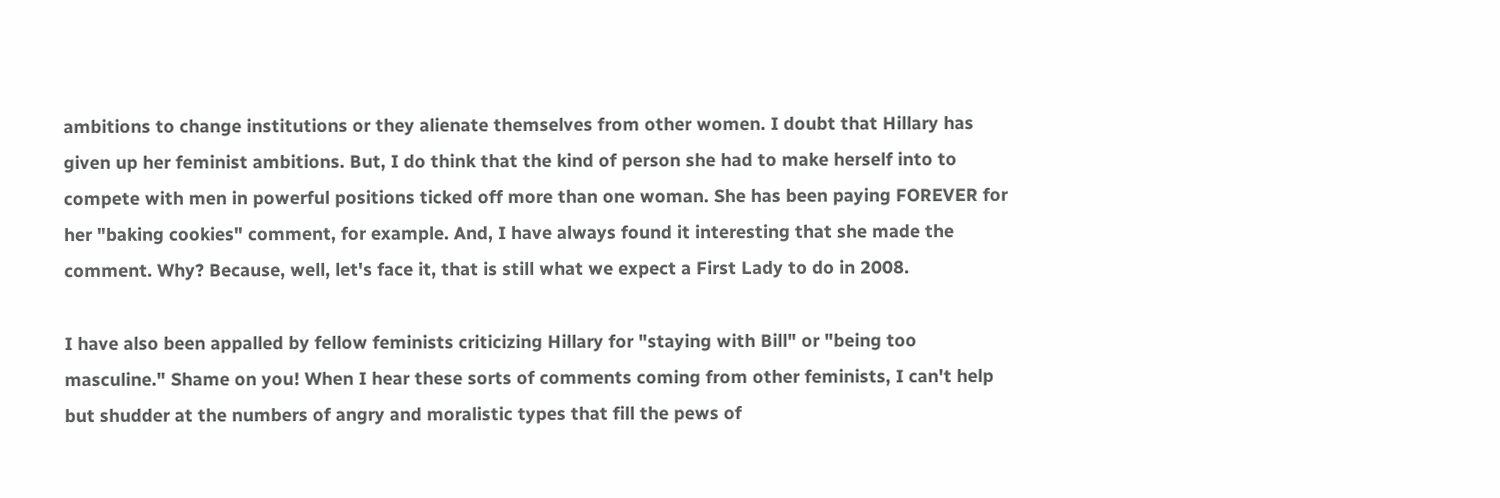ambitions to change institutions or they alienate themselves from other women. I doubt that Hillary has given up her feminist ambitions. But, I do think that the kind of person she had to make herself into to compete with men in powerful positions ticked off more than one woman. She has been paying FOREVER for her "baking cookies" comment, for example. And, I have always found it interesting that she made the comment. Why? Because, well, let's face it, that is still what we expect a First Lady to do in 2008.

I have also been appalled by fellow feminists criticizing Hillary for "staying with Bill" or "being too masculine." Shame on you! When I hear these sorts of comments coming from other feminists, I can't help but shudder at the numbers of angry and moralistic types that fill the pews of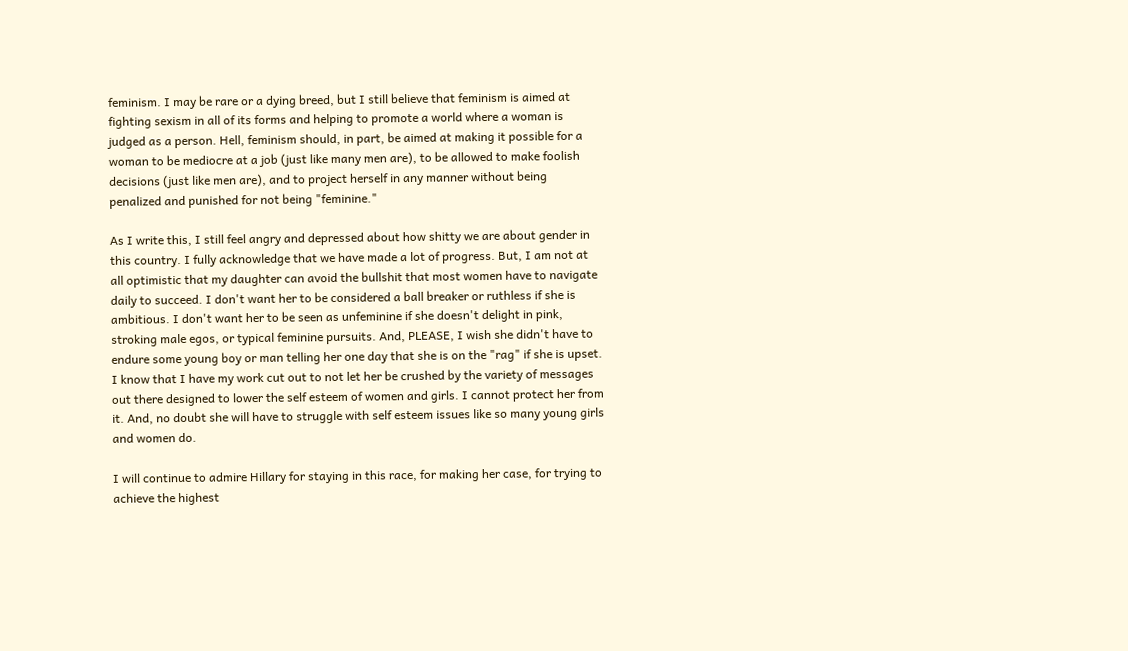feminism. I may be rare or a dying breed, but I still believe that feminism is aimed at fighting sexism in all of its forms and helping to promote a world where a woman is judged as a person. Hell, feminism should, in part, be aimed at making it possible for a woman to be mediocre at a job (just like many men are), to be allowed to make foolish decisions (just like men are), and to project herself in any manner without being penalized and punished for not being "feminine."

As I write this, I still feel angry and depressed about how shitty we are about gender in this country. I fully acknowledge that we have made a lot of progress. But, I am not at all optimistic that my daughter can avoid the bullshit that most women have to navigate daily to succeed. I don't want her to be considered a ball breaker or ruthless if she is ambitious. I don't want her to be seen as unfeminine if she doesn't delight in pink, stroking male egos, or typical feminine pursuits. And, PLEASE, I wish she didn't have to endure some young boy or man telling her one day that she is on the "rag" if she is upset. I know that I have my work cut out to not let her be crushed by the variety of messages out there designed to lower the self esteem of women and girls. I cannot protect her from it. And, no doubt she will have to struggle with self esteem issues like so many young girls and women do.

I will continue to admire Hillary for staying in this race, for making her case, for trying to achieve the highest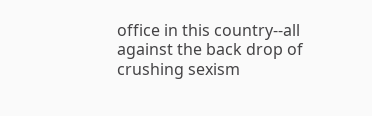office in this country--all against the back drop of crushing sexism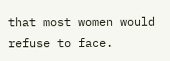that most women would refuse to face.